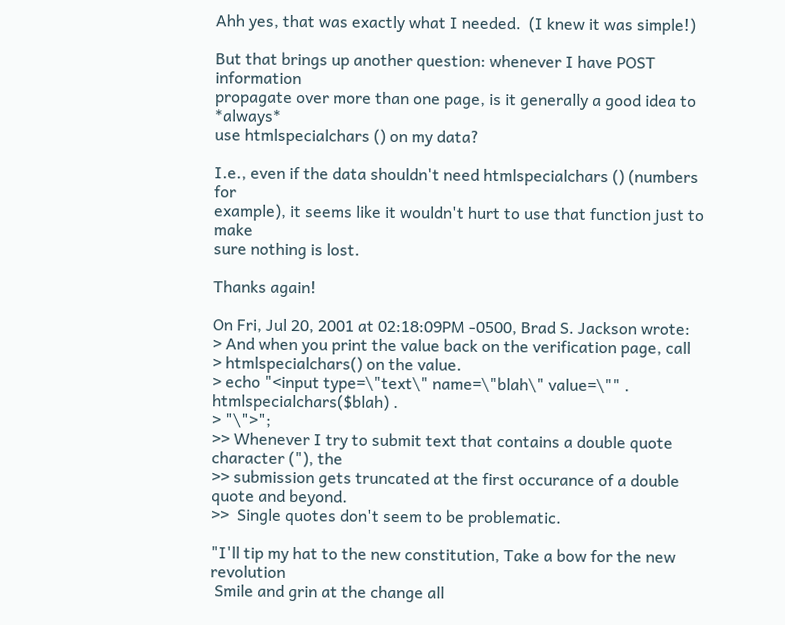Ahh yes, that was exactly what I needed.  (I knew it was simple!)

But that brings up another question: whenever I have POST information
propagate over more than one page, is it generally a good idea to *always*
use htmlspecialchars () on my data?

I.e., even if the data shouldn't need htmlspecialchars () (numbers for
example), it seems like it wouldn't hurt to use that function just to make
sure nothing is lost.

Thanks again!

On Fri, Jul 20, 2001 at 02:18:09PM -0500, Brad S. Jackson wrote:
> And when you print the value back on the verification page, call
> htmlspecialchars() on the value.
> echo "<input type=\"text\" name=\"blah\" value=\"" . htmlspecialchars($blah) .
> "\">";
>> Whenever I try to submit text that contains a double quote character ("), the
>> submission gets truncated at the first occurance of a double quote and beyond.
>>  Single quotes don't seem to be problematic.

"I'll tip my hat to the new constitution, Take a bow for the new revolution
 Smile and grin at the change all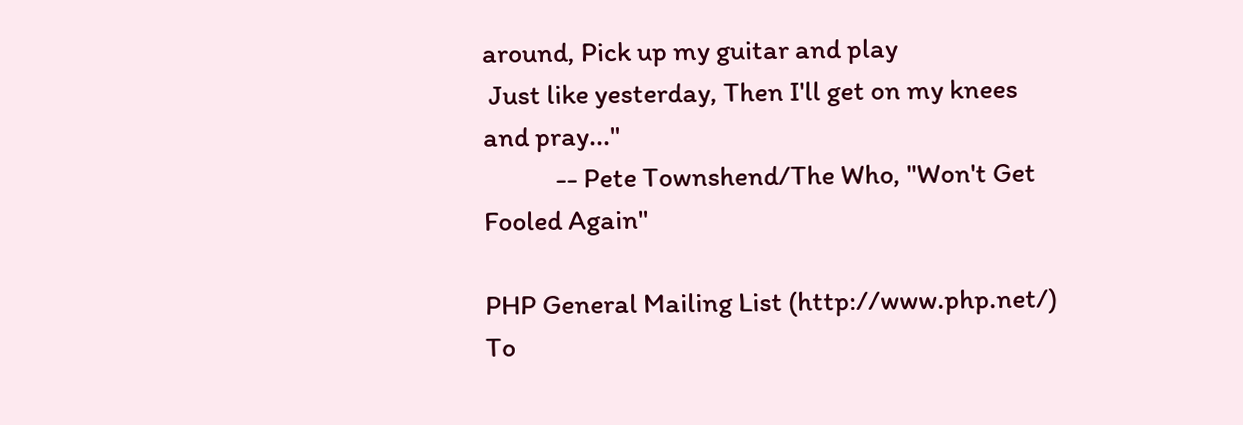around, Pick up my guitar and play
 Just like yesterday, Then I'll get on my knees and pray..."
            -- Pete Townshend/The Who, "Won't Get Fooled Again"

PHP General Mailing List (http://www.php.net/)
To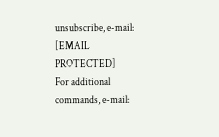unsubscribe, e-mail: [EMAIL PROTECTED]
For additional commands, e-mail: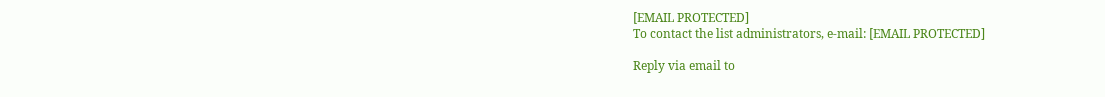[EMAIL PROTECTED]
To contact the list administrators, e-mail: [EMAIL PROTECTED]

Reply via email to